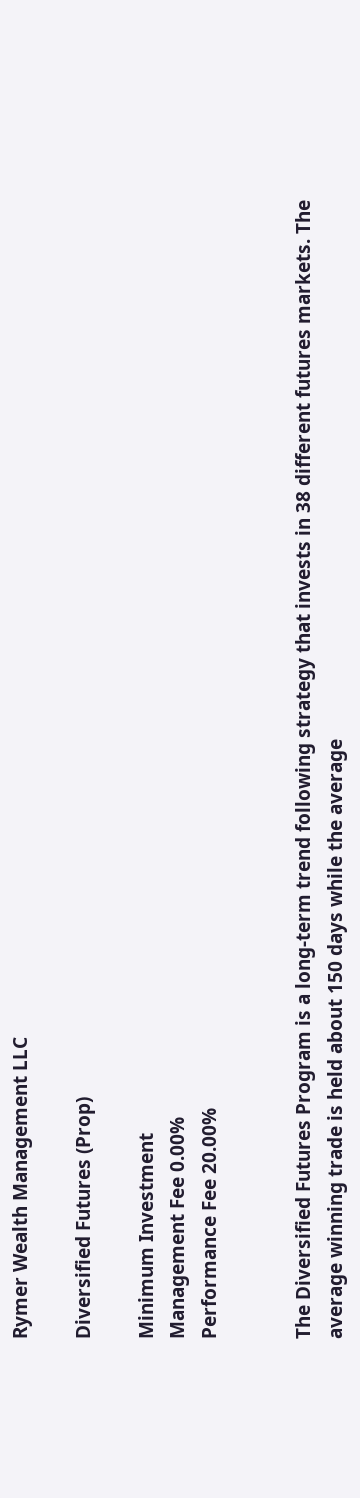Rymer Wealth Management LLC

Diversified Futures (Prop)

Minimum Investment
Management Fee 0.00%
Performance Fee 20.00%


The Diversified Futures Program is a long-term trend following strategy that invests in 38 different futures markets. The average winning trade is held about 150 days while the average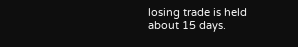losing trade is held about 15 days.